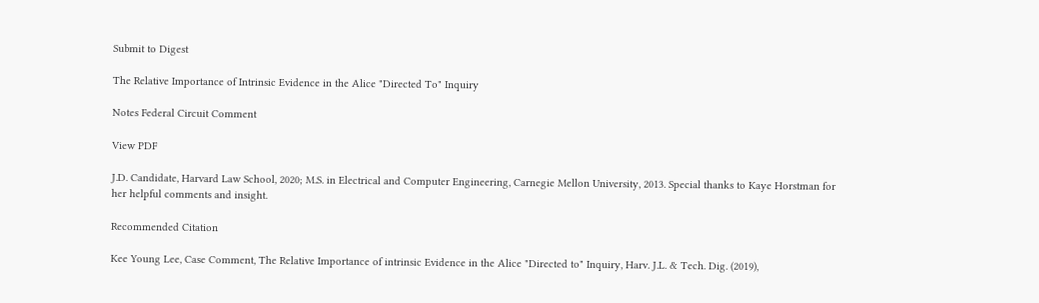Submit to Digest

The Relative Importance of Intrinsic Evidence in the Alice "Directed To" Inquiry

Notes Federal Circuit Comment

View PDF

J.D. Candidate, Harvard Law School, 2020; M.S. in Electrical and Computer Engineering, Carnegie Mellon University, 2013. Special thanks to Kaye Horstman for her helpful comments and insight.

Recommended Citation

Kee Young Lee, Case Comment, The Relative Importance of intrinsic Evidence in the Alice "Directed to" Inquiry, Harv. J.L. & Tech. Dig. (2019),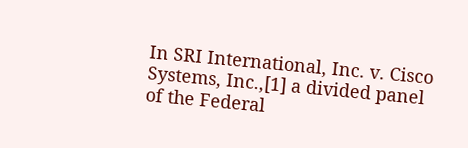In SRI International, Inc. v. Cisco Systems, Inc.,[1] a divided panel of the Federal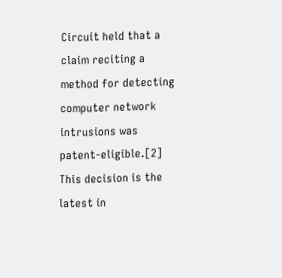Circuit held that a claim reciting a method for detecting computer network intrusions was patent-eligible.[2] This decision is the latest in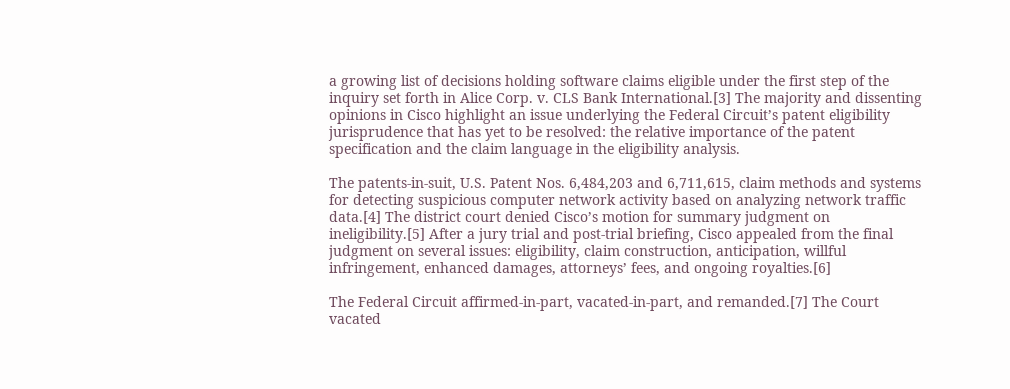a growing list of decisions holding software claims eligible under the first step of the inquiry set forth in Alice Corp. v. CLS Bank International.[3] The majority and dissenting opinions in Cisco highlight an issue underlying the Federal Circuit’s patent eligibility jurisprudence that has yet to be resolved: the relative importance of the patent specification and the claim language in the eligibility analysis.

The patents-in-suit, U.S. Patent Nos. 6,484,203 and 6,711,615, claim methods and systems for detecting suspicious computer network activity based on analyzing network traffic data.[4] The district court denied Cisco’s motion for summary judgment on ineligibility.[5] After a jury trial and post-trial briefing, Cisco appealed from the final judgment on several issues: eligibility, claim construction, anticipation, willful infringement, enhanced damages, attorneys’ fees, and ongoing royalties.[6]

The Federal Circuit affirmed-in-part, vacated-in-part, and remanded.[7] The Court vacated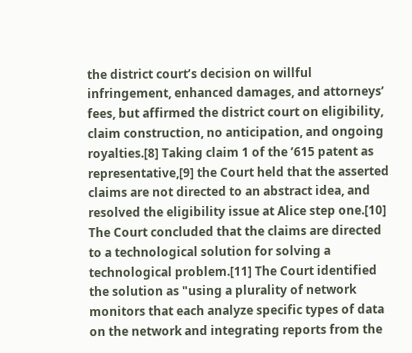the district court’s decision on willful infringement, enhanced damages, and attorneys’ fees, but affirmed the district court on eligibility, claim construction, no anticipation, and ongoing royalties.[8] Taking claim 1 of the ’615 patent as representative,[9] the Court held that the asserted claims are not directed to an abstract idea, and resolved the eligibility issue at Alice step one.[10] The Court concluded that the claims are directed to a technological solution for solving a technological problem.[11] The Court identified the solution as "using a plurality of network monitors that each analyze specific types of data on the network and integrating reports from the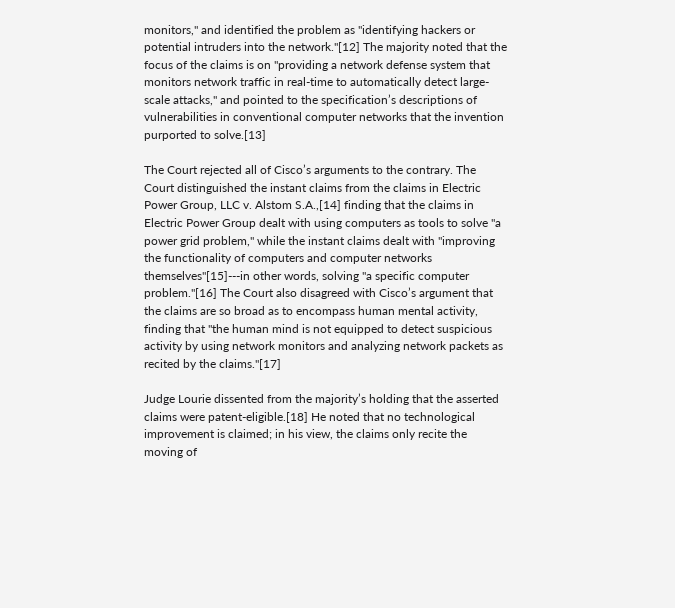monitors," and identified the problem as "identifying hackers or potential intruders into the network."[12] The majority noted that the focus of the claims is on "providing a network defense system that monitors network traffic in real-time to automatically detect large-scale attacks," and pointed to the specification’s descriptions of vulnerabilities in conventional computer networks that the invention purported to solve.[13]

The Court rejected all of Cisco’s arguments to the contrary. The Court distinguished the instant claims from the claims in Electric Power Group, LLC v. Alstom S.A.,[14] finding that the claims in Electric Power Group dealt with using computers as tools to solve "a power grid problem," while the instant claims dealt with "improving the functionality of computers and computer networks themselves"[15]---in other words, solving "a specific computer problem."[16] The Court also disagreed with Cisco’s argument that the claims are so broad as to encompass human mental activity, finding that "the human mind is not equipped to detect suspicious activity by using network monitors and analyzing network packets as recited by the claims."[17]

Judge Lourie dissented from the majority’s holding that the asserted claims were patent-eligible.[18] He noted that no technological improvement is claimed; in his view, the claims only recite the moving of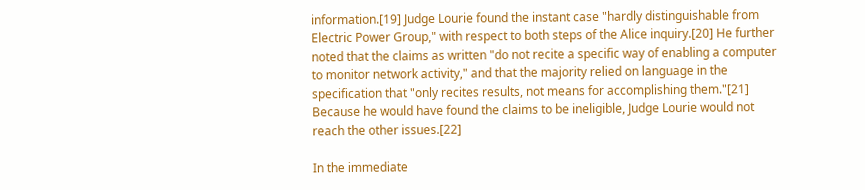information.[19] Judge Lourie found the instant case "hardly distinguishable from Electric Power Group," with respect to both steps of the Alice inquiry.[20] He further noted that the claims as written "do not recite a specific way of enabling a computer to monitor network activity," and that the majority relied on language in the specification that "only recites results, not means for accomplishing them."[21] Because he would have found the claims to be ineligible, Judge Lourie would not reach the other issues.[22]

In the immediate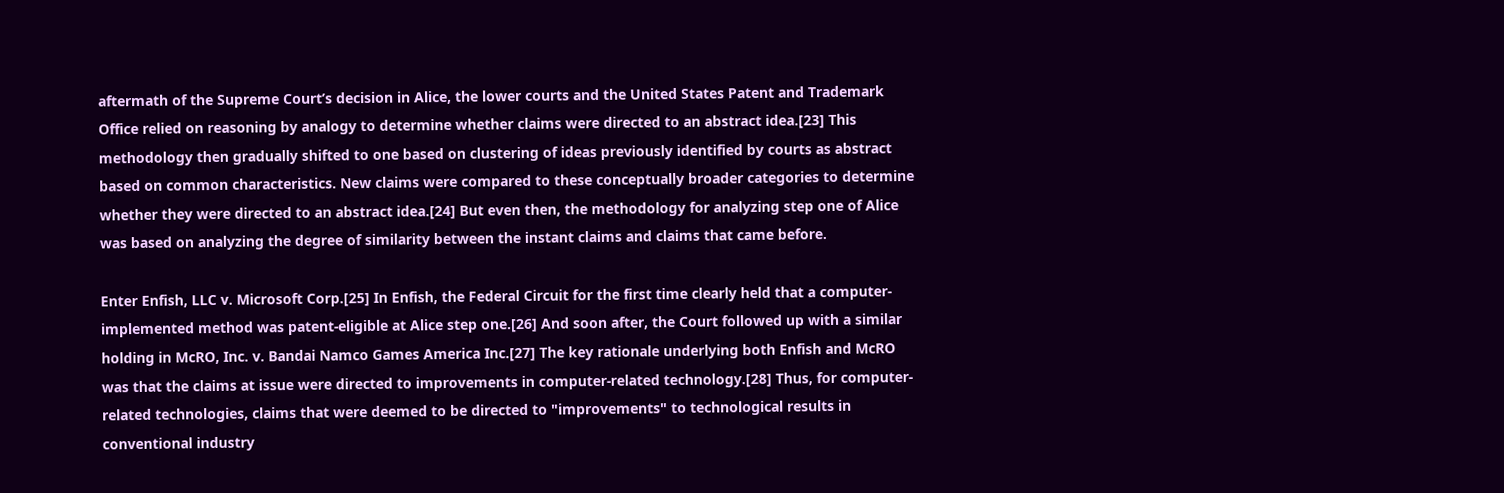aftermath of the Supreme Court’s decision in Alice, the lower courts and the United States Patent and Trademark Office relied on reasoning by analogy to determine whether claims were directed to an abstract idea.[23] This methodology then gradually shifted to one based on clustering of ideas previously identified by courts as abstract based on common characteristics. New claims were compared to these conceptually broader categories to determine whether they were directed to an abstract idea.[24] But even then, the methodology for analyzing step one of Alice was based on analyzing the degree of similarity between the instant claims and claims that came before.

Enter Enfish, LLC v. Microsoft Corp.[25] In Enfish, the Federal Circuit for the first time clearly held that a computer-implemented method was patent-eligible at Alice step one.[26] And soon after, the Court followed up with a similar holding in McRO, Inc. v. Bandai Namco Games America Inc.[27] The key rationale underlying both Enfish and McRO was that the claims at issue were directed to improvements in computer-related technology.[28] Thus, for computer-related technologies, claims that were deemed to be directed to "improvements" to technological results in conventional industry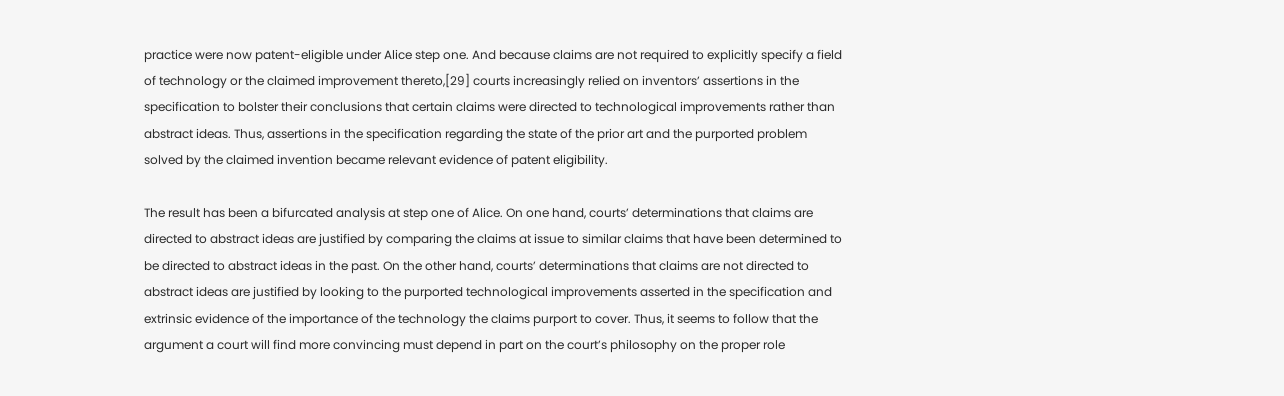practice were now patent-eligible under Alice step one. And because claims are not required to explicitly specify a field of technology or the claimed improvement thereto,[29] courts increasingly relied on inventors’ assertions in the specification to bolster their conclusions that certain claims were directed to technological improvements rather than abstract ideas. Thus, assertions in the specification regarding the state of the prior art and the purported problem solved by the claimed invention became relevant evidence of patent eligibility.

The result has been a bifurcated analysis at step one of Alice. On one hand, courts’ determinations that claims are directed to abstract ideas are justified by comparing the claims at issue to similar claims that have been determined to be directed to abstract ideas in the past. On the other hand, courts’ determinations that claims are not directed to abstract ideas are justified by looking to the purported technological improvements asserted in the specification and extrinsic evidence of the importance of the technology the claims purport to cover. Thus, it seems to follow that the argument a court will find more convincing must depend in part on the court’s philosophy on the proper role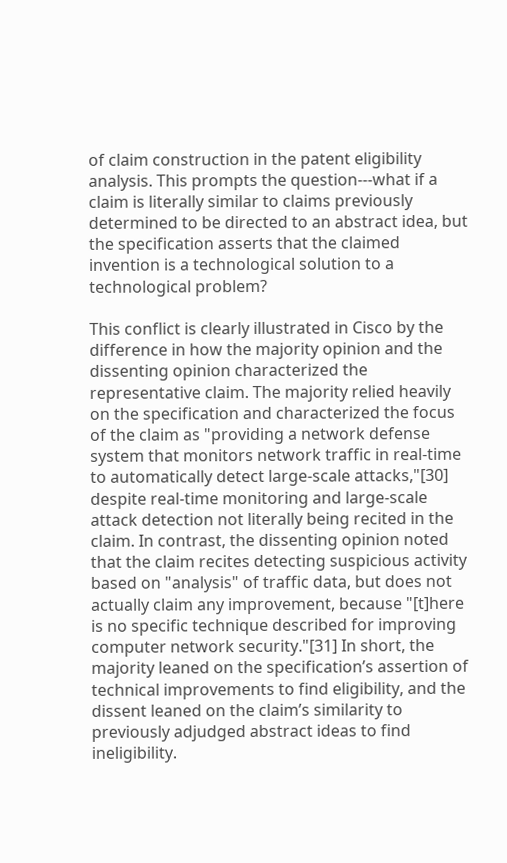of claim construction in the patent eligibility analysis. This prompts the question---what if a claim is literally similar to claims previously determined to be directed to an abstract idea, but the specification asserts that the claimed invention is a technological solution to a technological problem?

This conflict is clearly illustrated in Cisco by the difference in how the majority opinion and the dissenting opinion characterized the representative claim. The majority relied heavily on the specification and characterized the focus of the claim as "providing a network defense system that monitors network traffic in real-time to automatically detect large-scale attacks,"[30] despite real-time monitoring and large-scale attack detection not literally being recited in the claim. In contrast, the dissenting opinion noted that the claim recites detecting suspicious activity based on "analysis" of traffic data, but does not actually claim any improvement, because "[t]here is no specific technique described for improving computer network security."[31] In short, the majority leaned on the specification’s assertion of technical improvements to find eligibility, and the dissent leaned on the claim’s similarity to previously adjudged abstract ideas to find ineligibility.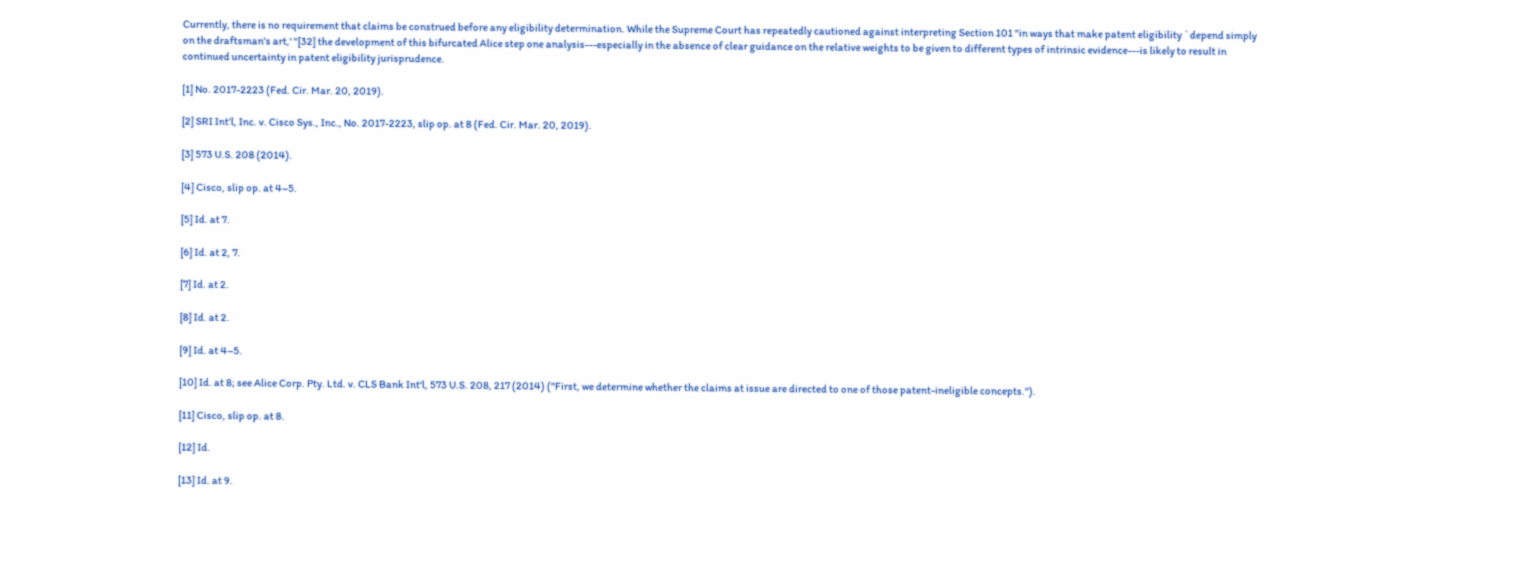Currently, there is no requirement that claims be construed before any eligibility determination. While the Supreme Court has repeatedly cautioned against interpreting Section 101 "in ways that make patent eligibility `depend simply on the draftsman's art,' "[32] the development of this bifurcated Alice step one analysis---especially in the absence of clear guidance on the relative weights to be given to different types of intrinsic evidence---is likely to result in continued uncertainty in patent eligibility jurisprudence.

[1] No. 2017-2223 (Fed. Cir. Mar. 20, 2019).

[2] SRI Int’l, Inc. v. Cisco Sys., Inc., No. 2017-2223, slip op. at 8 (Fed. Cir. Mar. 20, 2019).

[3] 573 U.S. 208 (2014).

[4] Cisco, slip op. at 4–5.

[5] Id. at 7.

[6] Id. at 2, 7.

[7] Id. at 2.

[8] Id. at 2.

[9] Id. at 4–5.

[10] Id. at 8; see Alice Corp. Pty. Ltd. v. CLS Bank Int'l, 573 U.S. 208, 217 (2014) ("First, we determine whether the claims at issue are directed to one of those patent-ineligible concepts.").

[11] Cisco, slip op. at 8.

[12] Id.

[13] Id. at 9.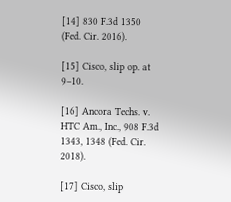[14] 830 F.3d 1350 (Fed. Cir. 2016).

[15] Cisco, slip op. at 9–10.

[16] Ancora Techs. v. HTC Am., Inc., 908 F.3d 1343, 1348 (Fed. Cir. 2018).

[17] Cisco, slip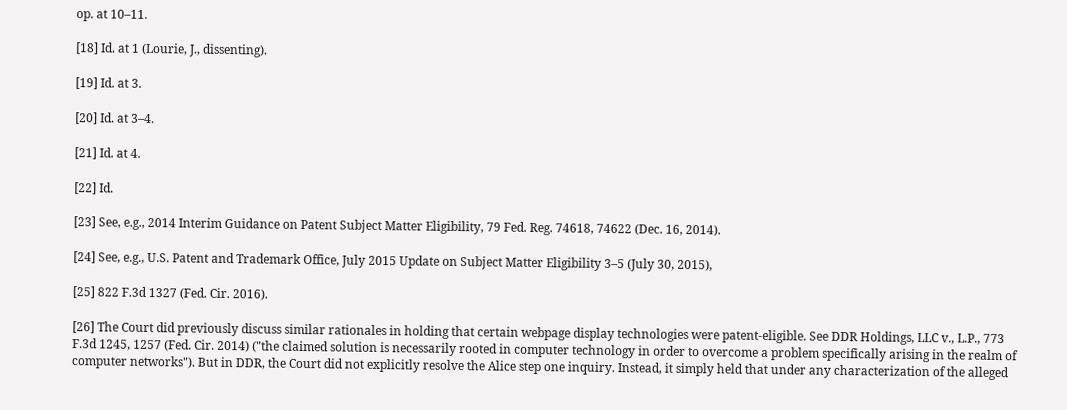op. at 10–11.

[18] Id. at 1 (Lourie, J., dissenting).

[19] Id. at 3.

[20] Id. at 3–4.

[21] Id. at 4.

[22] Id.

[23] See, e.g., 2014 Interim Guidance on Patent Subject Matter Eligibility, 79 Fed. Reg. 74618, 74622 (Dec. 16, 2014).

[24] See, e.g., U.S. Patent and Trademark Office, July 2015 Update on Subject Matter Eligibility 3–5 (July 30, 2015),

[25] 822 F.3d 1327 (Fed. Cir. 2016).

[26] The Court did previously discuss similar rationales in holding that certain webpage display technologies were patent-eligible. See DDR Holdings, LLC v., L.P., 773 F.3d 1245, 1257 (Fed. Cir. 2014) ("the claimed solution is necessarily rooted in computer technology in order to overcome a problem specifically arising in the realm of computer networks"). But in DDR, the Court did not explicitly resolve the Alice step one inquiry. Instead, it simply held that under any characterization of the alleged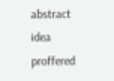abstract idea proffered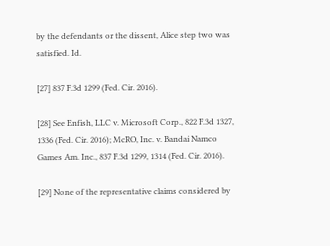by the defendants or the dissent, Alice step two was satisfied. Id.

[27] 837 F.3d 1299 (Fed. Cir. 2016).

[28] See Enfish, LLC v. Microsoft Corp., 822 F.3d 1327, 1336 (Fed. Cir. 2016); McRO, Inc. v. Bandai Namco Games Am. Inc., 837 F.3d 1299, 1314 (Fed. Cir. 2016).

[29] None of the representative claims considered by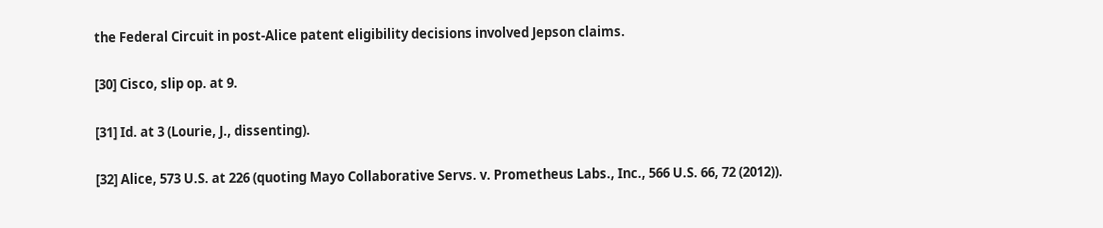the Federal Circuit in post-Alice patent eligibility decisions involved Jepson claims.

[30] Cisco, slip op. at 9.

[31] Id. at 3 (Lourie, J., dissenting).

[32] Alice, 573 U.S. at 226 (quoting Mayo Collaborative Servs. v. Prometheus Labs., Inc., 566 U.S. 66, 72 (2012)).